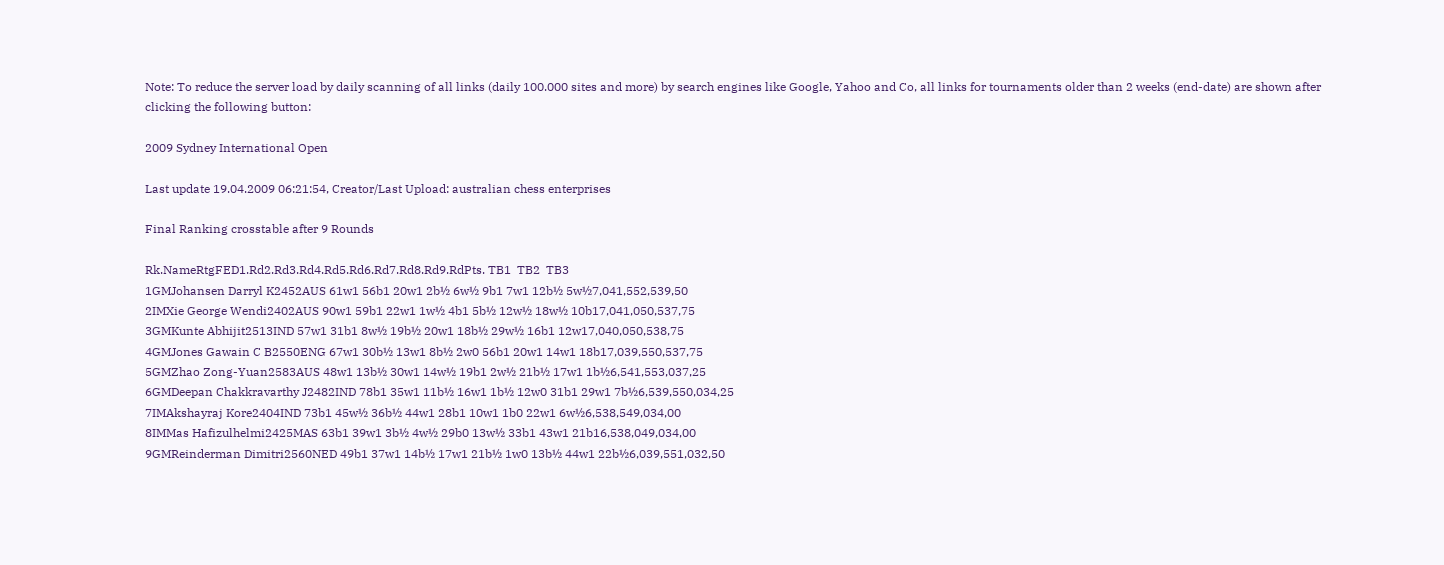Note: To reduce the server load by daily scanning of all links (daily 100.000 sites and more) by search engines like Google, Yahoo and Co, all links for tournaments older than 2 weeks (end-date) are shown after clicking the following button:

2009 Sydney International Open

Last update 19.04.2009 06:21:54, Creator/Last Upload: australian chess enterprises

Final Ranking crosstable after 9 Rounds

Rk.NameRtgFED1.Rd2.Rd3.Rd4.Rd5.Rd6.Rd7.Rd8.Rd9.RdPts. TB1  TB2  TB3
1GMJohansen Darryl K2452AUS 61w1 56b1 20w1 2b½ 6w½ 9b1 7w1 12b½ 5w½7,041,552,539,50
2IMXie George Wendi2402AUS 90w1 59b1 22w1 1w½ 4b1 5b½ 12w½ 18w½ 10b17,041,050,537,75
3GMKunte Abhijit2513IND 57w1 31b1 8w½ 19b½ 20w1 18b½ 29w½ 16b1 12w17,040,050,538,75
4GMJones Gawain C B2550ENG 67w1 30b½ 13w1 8b½ 2w0 56b1 20w1 14w1 18b17,039,550,537,75
5GMZhao Zong-Yuan2583AUS 48w1 13b½ 30w1 14w½ 19b1 2w½ 21b½ 17w1 1b½6,541,553,037,25
6GMDeepan Chakkravarthy J2482IND 78b1 35w1 11b½ 16w1 1b½ 12w0 31b1 29w1 7b½6,539,550,034,25
7IMAkshayraj Kore2404IND 73b1 45w½ 36b½ 44w1 28b1 10w1 1b0 22w1 6w½6,538,549,034,00
8IMMas Hafizulhelmi2425MAS 63b1 39w1 3b½ 4w½ 29b0 13w½ 33b1 43w1 21b16,538,049,034,00
9GMReinderman Dimitri2560NED 49b1 37w1 14b½ 17w1 21b½ 1w0 13b½ 44w1 22b½6,039,551,032,50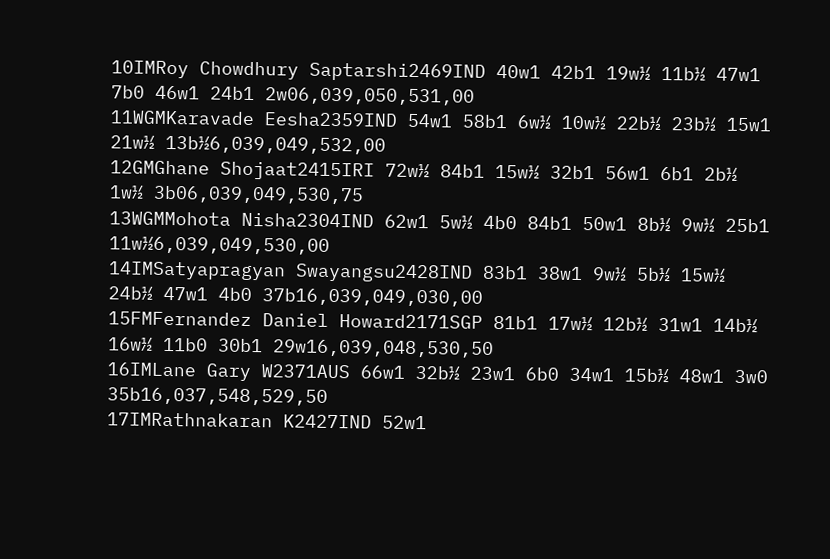10IMRoy Chowdhury Saptarshi2469IND 40w1 42b1 19w½ 11b½ 47w1 7b0 46w1 24b1 2w06,039,050,531,00
11WGMKaravade Eesha2359IND 54w1 58b1 6w½ 10w½ 22b½ 23b½ 15w1 21w½ 13b½6,039,049,532,00
12GMGhane Shojaat2415IRI 72w½ 84b1 15w½ 32b1 56w1 6b1 2b½ 1w½ 3b06,039,049,530,75
13WGMMohota Nisha2304IND 62w1 5w½ 4b0 84b1 50w1 8b½ 9w½ 25b1 11w½6,039,049,530,00
14IMSatyapragyan Swayangsu2428IND 83b1 38w1 9w½ 5b½ 15w½ 24b½ 47w1 4b0 37b16,039,049,030,00
15FMFernandez Daniel Howard2171SGP 81b1 17w½ 12b½ 31w1 14b½ 16w½ 11b0 30b1 29w16,039,048,530,50
16IMLane Gary W2371AUS 66w1 32b½ 23w1 6b0 34w1 15b½ 48w1 3w0 35b16,037,548,529,50
17IMRathnakaran K2427IND 52w1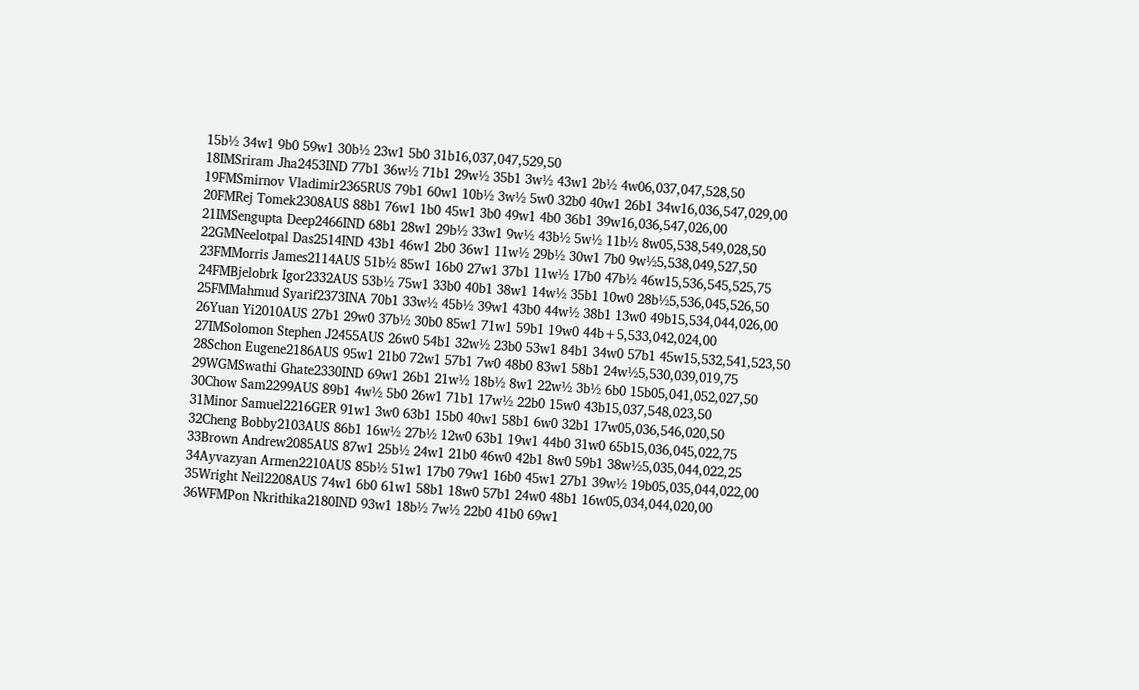15b½ 34w1 9b0 59w1 30b½ 23w1 5b0 31b16,037,047,529,50
18IMSriram Jha2453IND 77b1 36w½ 71b1 29w½ 35b1 3w½ 43w1 2b½ 4w06,037,047,528,50
19FMSmirnov Vladimir2365RUS 79b1 60w1 10b½ 3w½ 5w0 32b0 40w1 26b1 34w16,036,547,029,00
20FMRej Tomek2308AUS 88b1 76w1 1b0 45w1 3b0 49w1 4b0 36b1 39w16,036,547,026,00
21IMSengupta Deep2466IND 68b1 28w1 29b½ 33w1 9w½ 43b½ 5w½ 11b½ 8w05,538,549,028,50
22GMNeelotpal Das2514IND 43b1 46w1 2b0 36w1 11w½ 29b½ 30w1 7b0 9w½5,538,049,527,50
23FMMorris James2114AUS 51b½ 85w1 16b0 27w1 37b1 11w½ 17b0 47b½ 46w15,536,545,525,75
24FMBjelobrk Igor2332AUS 53b½ 75w1 33b0 40b1 38w1 14w½ 35b1 10w0 28b½5,536,045,526,50
25FMMahmud Syarif2373INA 70b1 33w½ 45b½ 39w1 43b0 44w½ 38b1 13w0 49b15,534,044,026,00
26Yuan Yi2010AUS 27b1 29w0 37b½ 30b0 85w1 71w1 59b1 19w0 44b+5,533,042,024,00
27IMSolomon Stephen J2455AUS 26w0 54b1 32w½ 23b0 53w1 84b1 34w0 57b1 45w15,532,541,523,50
28Schon Eugene2186AUS 95w1 21b0 72w1 57b1 7w0 48b0 83w1 58b1 24w½5,530,039,019,75
29WGMSwathi Ghate2330IND 69w1 26b1 21w½ 18b½ 8w1 22w½ 3b½ 6b0 15b05,041,052,027,50
30Chow Sam2299AUS 89b1 4w½ 5b0 26w1 71b1 17w½ 22b0 15w0 43b15,037,548,023,50
31Minor Samuel2216GER 91w1 3w0 63b1 15b0 40w1 58b1 6w0 32b1 17w05,036,546,020,50
32Cheng Bobby2103AUS 86b1 16w½ 27b½ 12w0 63b1 19w1 44b0 31w0 65b15,036,045,022,75
33Brown Andrew2085AUS 87w1 25b½ 24w1 21b0 46w0 42b1 8w0 59b1 38w½5,035,044,022,25
34Ayvazyan Armen2210AUS 85b½ 51w1 17b0 79w1 16b0 45w1 27b1 39w½ 19b05,035,044,022,00
35Wright Neil2208AUS 74w1 6b0 61w1 58b1 18w0 57b1 24w0 48b1 16w05,034,044,020,00
36WFMPon Nkrithika2180IND 93w1 18b½ 7w½ 22b0 41b0 69w1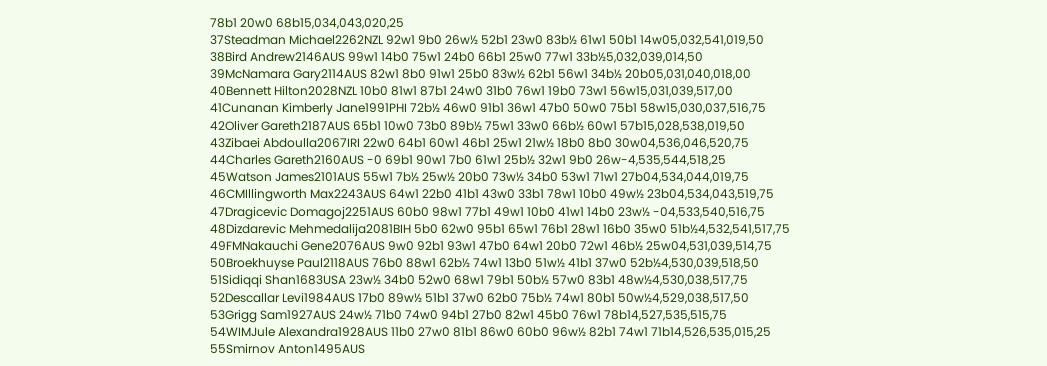78b1 20w0 68b15,034,043,020,25
37Steadman Michael2262NZL 92w1 9b0 26w½ 52b1 23w0 83b½ 61w1 50b1 14w05,032,541,019,50
38Bird Andrew2146AUS 99w1 14b0 75w1 24b0 66b1 25w0 77w1 33b½5,032,039,014,50
39McNamara Gary2114AUS 82w1 8b0 91w1 25b0 83w½ 62b1 56w1 34b½ 20b05,031,040,018,00
40Bennett Hilton2028NZL 10b0 81w1 87b1 24w0 31b0 76w1 19b0 73w1 56w15,031,039,517,00
41Cunanan Kimberly Jane1991PHI 72b½ 46w0 91b1 36w1 47b0 50w0 75b1 58w15,030,037,516,75
42Oliver Gareth2187AUS 65b1 10w0 73b0 89b½ 75w1 33w0 66b½ 60w1 57b15,028,538,019,50
43Zibaei Abdoulla2067IRI 22w0 64b1 60w1 46b1 25w1 21w½ 18b0 8b0 30w04,536,046,520,75
44Charles Gareth2160AUS -0 69b1 90w1 7b0 61w1 25b½ 32w1 9b0 26w-4,535,544,518,25
45Watson James2101AUS 55w1 7b½ 25w½ 20b0 73w½ 34b0 53w1 71w1 27b04,534,044,019,75
46CMIllingworth Max2243AUS 64w1 22b0 41b1 43w0 33b1 78w1 10b0 49w½ 23b04,534,043,519,75
47Dragicevic Domagoj2251AUS 60b0 98w1 77b1 49w1 10b0 41w1 14b0 23w½ -04,533,540,516,75
48Dizdarevic Mehmedalija2081BIH 5b0 62w0 95b1 65w1 76b1 28w1 16b0 35w0 51b½4,532,541,517,75
49FMNakauchi Gene2076AUS 9w0 92b1 93w1 47b0 64w1 20b0 72w1 46b½ 25w04,531,039,514,75
50Broekhuyse Paul2118AUS 76b0 88w1 62b½ 74w1 13b0 51w½ 41b1 37w0 52b½4,530,039,518,50
51Sidiqqi Shan1683USA 23w½ 34b0 52w0 68w1 79b1 50b½ 57w0 83b1 48w½4,530,038,517,75
52Descallar Levi1984AUS 17b0 89w½ 51b1 37w0 62b0 75b½ 74w1 80b1 50w½4,529,038,517,50
53Grigg Sam1927AUS 24w½ 71b0 74w0 94b1 27b0 82w1 45b0 76w1 78b14,527,535,515,75
54WIMJule Alexandra1928AUS 11b0 27w0 81b1 86w0 60b0 96w½ 82b1 74w1 71b14,526,535,015,25
55Smirnov Anton1495AUS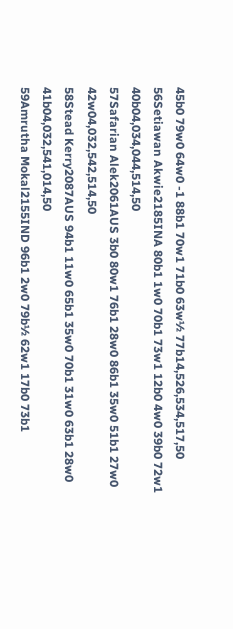45b0 79w0 64w0 -1 88b1 70w1 71b0 63w½ 77b14,526,534,517,50
56Setiawan Akwie2185INA 80b1 1w0 70b1 73w1 12b0 4w0 39b0 72w1 40b04,034,044,514,50
57Safarian Alek2061AUS 3b0 80w1 76b1 28w0 86b1 35w0 51b1 27w0 42w04,032,542,514,50
58Stead Kerry2087AUS 94b1 11w0 65b1 35w0 70b1 31w0 63b1 28w0 41b04,032,541,014,50
59Amrutha Mokal2155IND 96b1 2w0 79b½ 62w1 17b0 73b1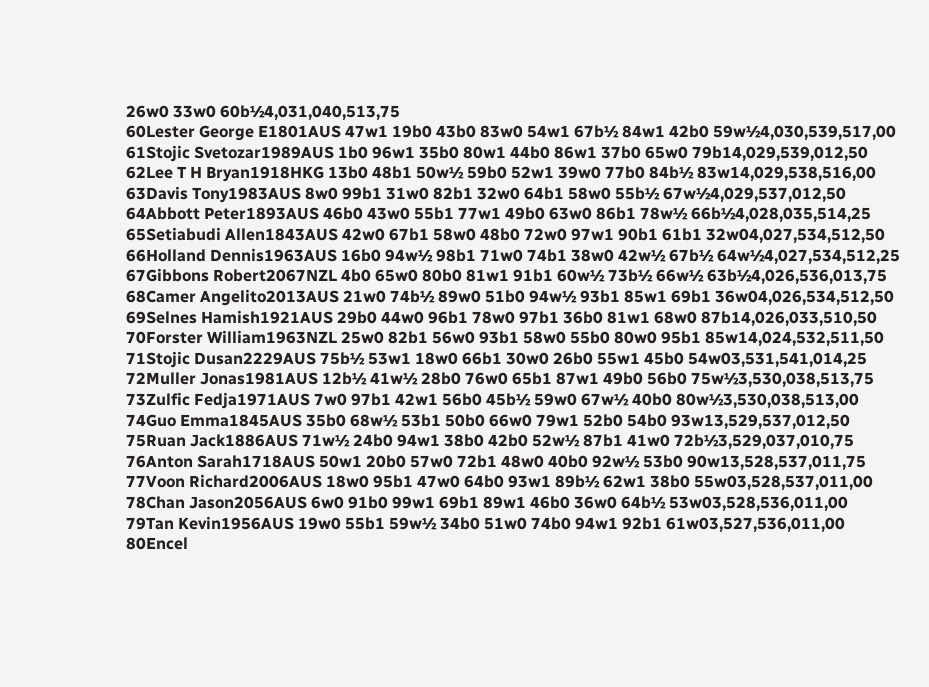26w0 33w0 60b½4,031,040,513,75
60Lester George E1801AUS 47w1 19b0 43b0 83w0 54w1 67b½ 84w1 42b0 59w½4,030,539,517,00
61Stojic Svetozar1989AUS 1b0 96w1 35b0 80w1 44b0 86w1 37b0 65w0 79b14,029,539,012,50
62Lee T H Bryan1918HKG 13b0 48b1 50w½ 59b0 52w1 39w0 77b0 84b½ 83w14,029,538,516,00
63Davis Tony1983AUS 8w0 99b1 31w0 82b1 32w0 64b1 58w0 55b½ 67w½4,029,537,012,50
64Abbott Peter1893AUS 46b0 43w0 55b1 77w1 49b0 63w0 86b1 78w½ 66b½4,028,035,514,25
65Setiabudi Allen1843AUS 42w0 67b1 58w0 48b0 72w0 97w1 90b1 61b1 32w04,027,534,512,50
66Holland Dennis1963AUS 16b0 94w½ 98b1 71w0 74b1 38w0 42w½ 67b½ 64w½4,027,534,512,25
67Gibbons Robert2067NZL 4b0 65w0 80b0 81w1 91b1 60w½ 73b½ 66w½ 63b½4,026,536,013,75
68Camer Angelito2013AUS 21w0 74b½ 89w0 51b0 94w½ 93b1 85w1 69b1 36w04,026,534,512,50
69Selnes Hamish1921AUS 29b0 44w0 96b1 78w0 97b1 36b0 81w1 68w0 87b14,026,033,510,50
70Forster William1963NZL 25w0 82b1 56w0 93b1 58w0 55b0 80w0 95b1 85w14,024,532,511,50
71Stojic Dusan2229AUS 75b½ 53w1 18w0 66b1 30w0 26b0 55w1 45b0 54w03,531,541,014,25
72Muller Jonas1981AUS 12b½ 41w½ 28b0 76w0 65b1 87w1 49b0 56b0 75w½3,530,038,513,75
73Zulfic Fedja1971AUS 7w0 97b1 42w1 56b0 45b½ 59w0 67w½ 40b0 80w½3,530,038,513,00
74Guo Emma1845AUS 35b0 68w½ 53b1 50b0 66w0 79w1 52b0 54b0 93w13,529,537,012,50
75Ruan Jack1886AUS 71w½ 24b0 94w1 38b0 42b0 52w½ 87b1 41w0 72b½3,529,037,010,75
76Anton Sarah1718AUS 50w1 20b0 57w0 72b1 48w0 40b0 92w½ 53b0 90w13,528,537,011,75
77Voon Richard2006AUS 18w0 95b1 47w0 64b0 93w1 89b½ 62w1 38b0 55w03,528,537,011,00
78Chan Jason2056AUS 6w0 91b0 99w1 69b1 89w1 46b0 36w0 64b½ 53w03,528,536,011,00
79Tan Kevin1956AUS 19w0 55b1 59w½ 34b0 51w0 74b0 94w1 92b1 61w03,527,536,011,00
80Encel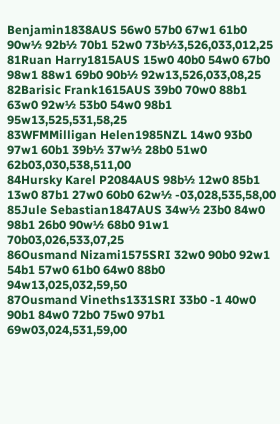Benjamin1838AUS 56w0 57b0 67w1 61b0 90w½ 92b½ 70b1 52w0 73b½3,526,033,012,25
81Ruan Harry1815AUS 15w0 40b0 54w0 67b0 98w1 88w1 69b0 90b½ 92w13,526,033,08,25
82Barisic Frank1615AUS 39b0 70w0 88b1 63w0 92w½ 53b0 54w0 98b1 95w13,525,531,58,25
83WFMMilligan Helen1985NZL 14w0 93b0 97w1 60b1 39b½ 37w½ 28b0 51w0 62b03,030,538,511,00
84Hursky Karel P2084AUS 98b½ 12w0 85b1 13w0 87b1 27w0 60b0 62w½ -03,028,535,58,00
85Jule Sebastian1847AUS 34w½ 23b0 84w0 98b1 26b0 90w½ 68b0 91w1 70b03,026,533,07,25
86Ousmand Nizami1575SRI 32w0 90b0 92w1 54b1 57w0 61b0 64w0 88b0 94w13,025,032,59,50
87Ousmand Vineths1331SRI 33b0 -1 40w0 90b1 84w0 72b0 75w0 97b1 69w03,024,531,59,00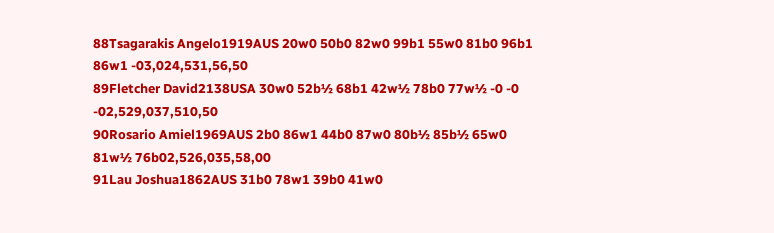88Tsagarakis Angelo1919AUS 20w0 50b0 82w0 99b1 55w0 81b0 96b1 86w1 -03,024,531,56,50
89Fletcher David2138USA 30w0 52b½ 68b1 42w½ 78b0 77w½ -0 -0 -02,529,037,510,50
90Rosario Amiel1969AUS 2b0 86w1 44b0 87w0 80b½ 85b½ 65w0 81w½ 76b02,526,035,58,00
91Lau Joshua1862AUS 31b0 78w1 39b0 41w0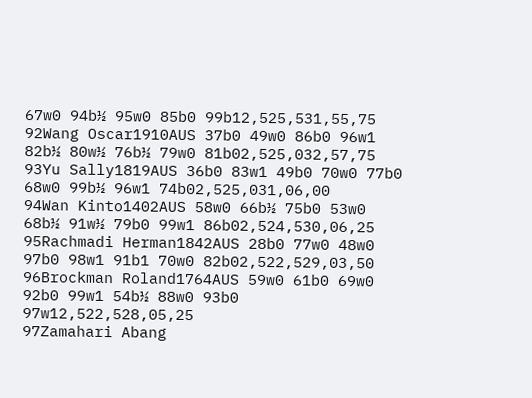67w0 94b½ 95w0 85b0 99b12,525,531,55,75
92Wang Oscar1910AUS 37b0 49w0 86b0 96w1 82b½ 80w½ 76b½ 79w0 81b02,525,032,57,75
93Yu Sally1819AUS 36b0 83w1 49b0 70w0 77b0 68w0 99b½ 96w1 74b02,525,031,06,00
94Wan Kinto1402AUS 58w0 66b½ 75b0 53w0 68b½ 91w½ 79b0 99w1 86b02,524,530,06,25
95Rachmadi Herman1842AUS 28b0 77w0 48w0 97b0 98w1 91b1 70w0 82b02,522,529,03,50
96Brockman Roland1764AUS 59w0 61b0 69w0 92b0 99w1 54b½ 88w0 93b0 97w12,522,528,05,25
97Zamahari Abang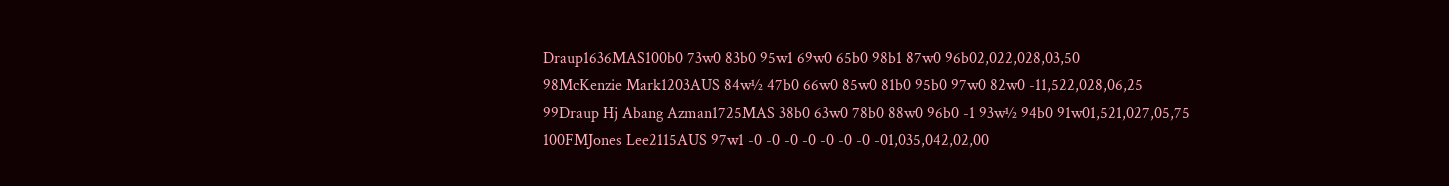Draup1636MAS100b0 73w0 83b0 95w1 69w0 65b0 98b1 87w0 96b02,022,028,03,50
98McKenzie Mark1203AUS 84w½ 47b0 66w0 85w0 81b0 95b0 97w0 82w0 -11,522,028,06,25
99Draup Hj Abang Azman1725MAS 38b0 63w0 78b0 88w0 96b0 -1 93w½ 94b0 91w01,521,027,05,75
100FMJones Lee2115AUS 97w1 -0 -0 -0 -0 -0 -0 -0 -01,035,042,02,00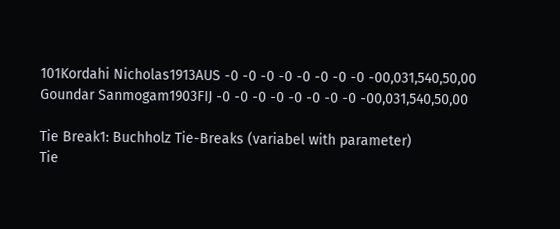101Kordahi Nicholas1913AUS -0 -0 -0 -0 -0 -0 -0 -0 -00,031,540,50,00
Goundar Sanmogam1903FIJ -0 -0 -0 -0 -0 -0 -0 -0 -00,031,540,50,00

Tie Break1: Buchholz Tie-Breaks (variabel with parameter)
Tie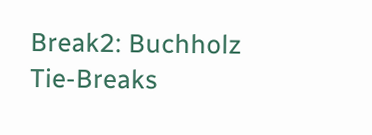Break2: Buchholz Tie-Breaks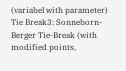(variabel with parameter)
Tie Break3: Sonneborn-Berger Tie-Break (with modified points,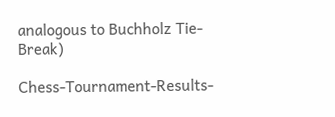analogous to Buchholz Tie-Break)

Chess-Tournament-Results-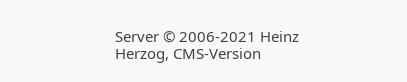Server © 2006-2021 Heinz Herzog, CMS-Version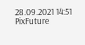28.09.2021 14:51
PixFuture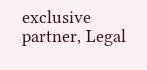exclusive partner, Legal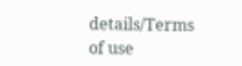details/Terms of use